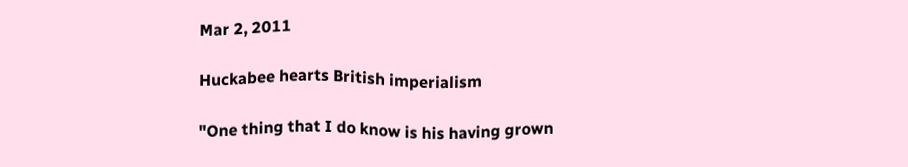Mar 2, 2011

Huckabee hearts British imperialism

"One thing that I do know is his having grown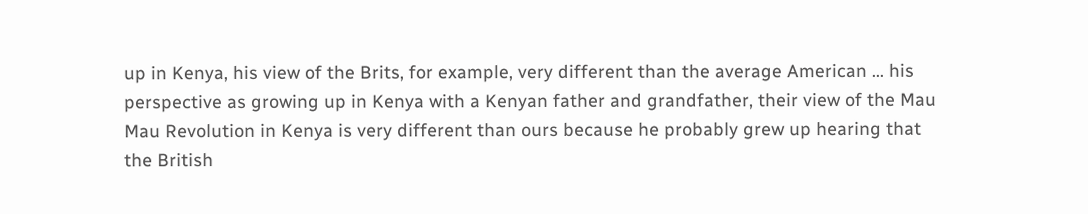up in Kenya, his view of the Brits, for example, very different than the average American ... his perspective as growing up in Kenya with a Kenyan father and grandfather, their view of the Mau Mau Revolution in Kenya is very different than ours because he probably grew up hearing that the British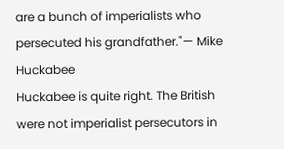are a bunch of imperialists who persecuted his grandfather."— Mike Huckabee
Huckabee is quite right. The British were not imperialist persecutors in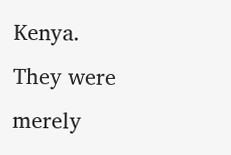Kenya. They were merely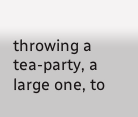throwing a tea-party, a large one, to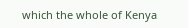which the whole of Kenya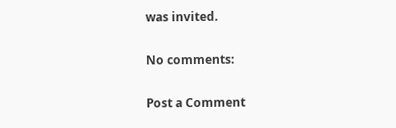was invited.

No comments:

Post a Comment